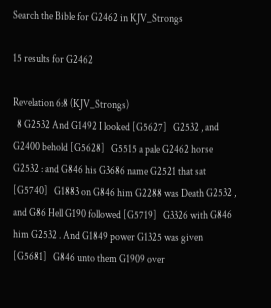Search the Bible for G2462 in KJV_Strongs

15 results for G2462

Revelation 6:8 (KJV_Strongs)
  8 G2532 And G1492 I looked [G5627]   G2532 , and G2400 behold [G5628]   G5515 a pale G2462 horse G2532 : and G846 his G3686 name G2521 that sat [G5740]   G1883 on G846 him G2288 was Death G2532 , and G86 Hell G190 followed [G5719]   G3326 with G846 him G2532 . And G1849 power G1325 was given [G5681]   G846 unto them G1909 over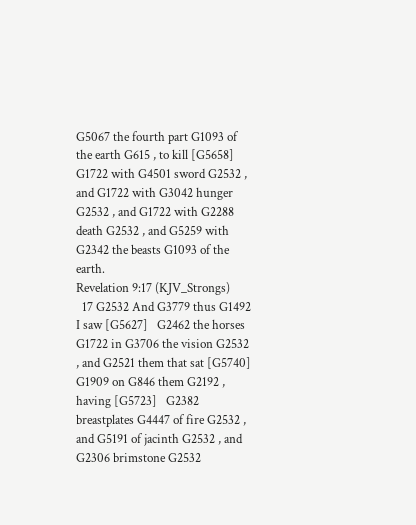G5067 the fourth part G1093 of the earth G615 , to kill [G5658]   G1722 with G4501 sword G2532 , and G1722 with G3042 hunger G2532 , and G1722 with G2288 death G2532 , and G5259 with G2342 the beasts G1093 of the earth.
Revelation 9:17 (KJV_Strongs)
  17 G2532 And G3779 thus G1492 I saw [G5627]   G2462 the horses G1722 in G3706 the vision G2532 , and G2521 them that sat [G5740]   G1909 on G846 them G2192 , having [G5723]   G2382 breastplates G4447 of fire G2532 , and G5191 of jacinth G2532 , and G2306 brimstone G2532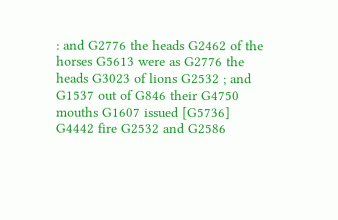: and G2776 the heads G2462 of the horses G5613 were as G2776 the heads G3023 of lions G2532 ; and G1537 out of G846 their G4750 mouths G1607 issued [G5736]   G4442 fire G2532 and G2586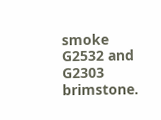smoke G2532 and G2303 brimstone.